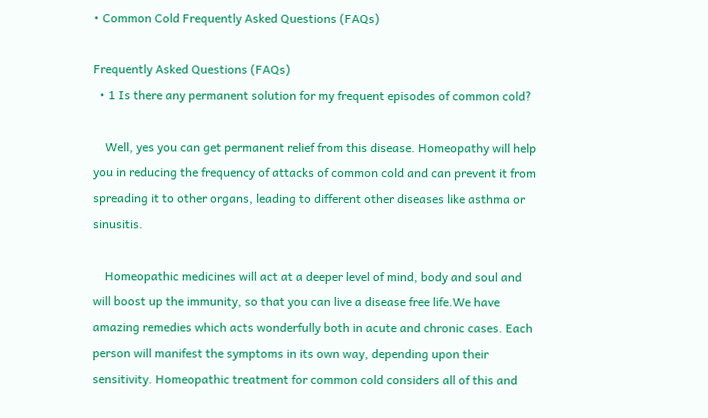• Common Cold Frequently Asked Questions (FAQs)

Frequently Asked Questions (FAQs)
  • 1 Is there any permanent solution for my frequent episodes of common cold?

    Well, yes you can get permanent relief from this disease. Homeopathy will help you in reducing the frequency of attacks of common cold and can prevent it from spreading it to other organs, leading to different other diseases like asthma or sinusitis.

    Homeopathic medicines will act at a deeper level of mind, body and soul and will boost up the immunity, so that you can live a disease free life.We have amazing remedies which acts wonderfully both in acute and chronic cases. Each person will manifest the symptoms in its own way, depending upon their sensitivity. Homeopathic treatment for common cold considers all of this and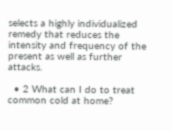selects a highly individualized remedy that reduces the intensity and frequency of the present as well as further attacks.

  • 2 What can I do to treat common cold at home?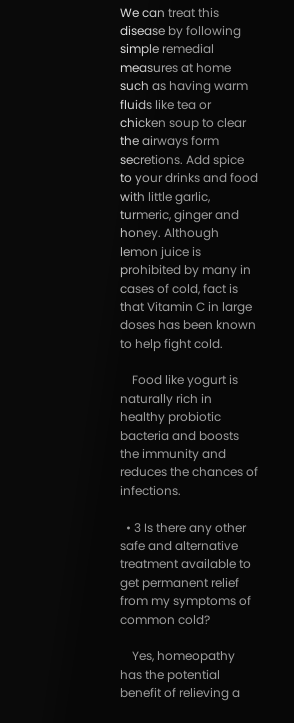We can treat this disease by following simple remedial measures at home such as having warm fluids like tea or chicken soup to clear the airways form secretions. Add spice to your drinks and food with little garlic, turmeric, ginger and honey. Although lemon juice is prohibited by many in cases of cold, fact is that Vitamin C in large doses has been known to help fight cold.

    Food like yogurt is naturally rich in healthy probiotic bacteria and boosts the immunity and reduces the chances of infections.

  • 3 Is there any other safe and alternative treatment available to get permanent relief from my symptoms of common cold?

    Yes, homeopathy has the potential benefit of relieving a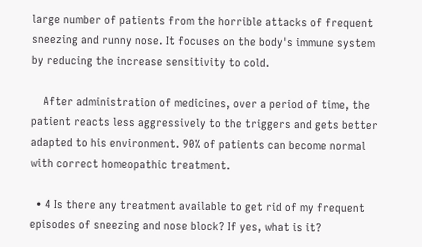large number of patients from the horrible attacks of frequent sneezing and runny nose. It focuses on the body's immune system by reducing the increase sensitivity to cold.

    After administration of medicines, over a period of time, the patient reacts less aggressively to the triggers and gets better adapted to his environment. 90% of patients can become normal with correct homeopathic treatment.

  • 4 Is there any treatment available to get rid of my frequent episodes of sneezing and nose block? If yes, what is it?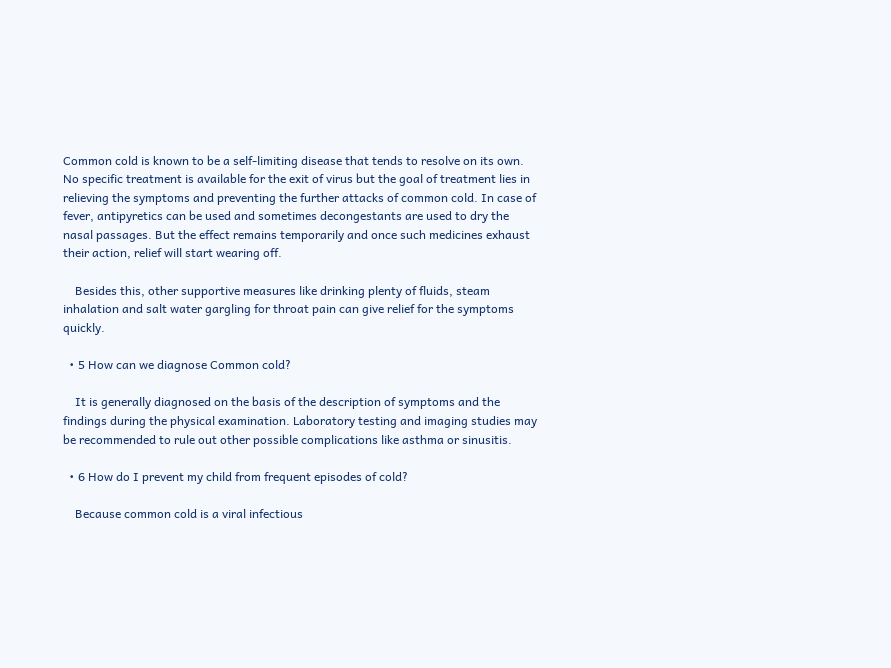Common cold is known to be a self-limiting disease that tends to resolve on its own. No specific treatment is available for the exit of virus but the goal of treatment lies in relieving the symptoms and preventing the further attacks of common cold. In case of fever, antipyretics can be used and sometimes decongestants are used to dry the nasal passages. But the effect remains temporarily and once such medicines exhaust their action, relief will start wearing off.

    Besides this, other supportive measures like drinking plenty of fluids, steam inhalation and salt water gargling for throat pain can give relief for the symptoms quickly.

  • 5 How can we diagnose Common cold?

    It is generally diagnosed on the basis of the description of symptoms and the findings during the physical examination. Laboratory testing and imaging studies may be recommended to rule out other possible complications like asthma or sinusitis.

  • 6 How do I prevent my child from frequent episodes of cold?

    Because common cold is a viral infectious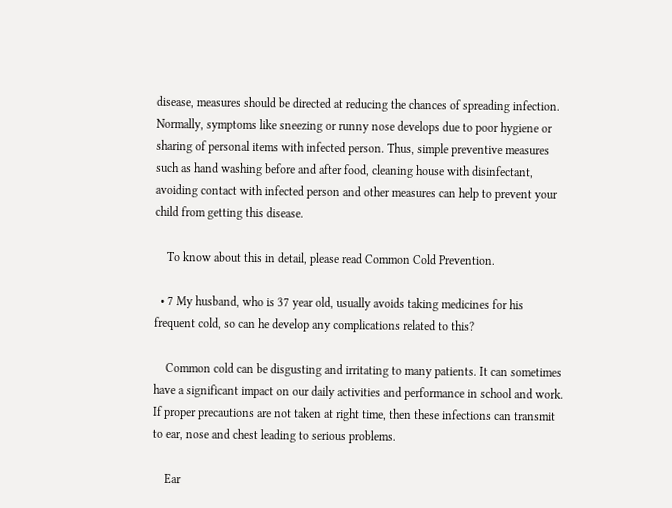disease, measures should be directed at reducing the chances of spreading infection. Normally, symptoms like sneezing or runny nose develops due to poor hygiene or sharing of personal items with infected person. Thus, simple preventive measures such as hand washing before and after food, cleaning house with disinfectant, avoiding contact with infected person and other measures can help to prevent your child from getting this disease.

    To know about this in detail, please read Common Cold Prevention.

  • 7 My husband, who is 37 year old, usually avoids taking medicines for his frequent cold, so can he develop any complications related to this?

    Common cold can be disgusting and irritating to many patients. It can sometimes have a significant impact on our daily activities and performance in school and work. If proper precautions are not taken at right time, then these infections can transmit to ear, nose and chest leading to serious problems.

    Ear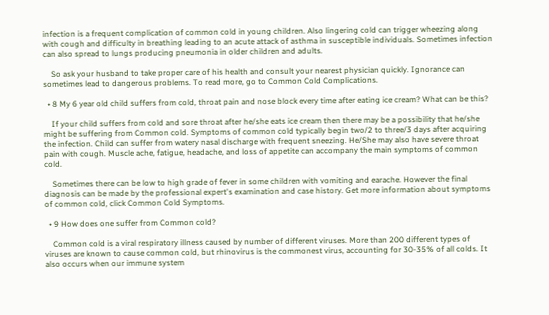infection is a frequent complication of common cold in young children. Also lingering cold can trigger wheezing along with cough and difficulty in breathing leading to an acute attack of asthma in susceptible individuals. Sometimes infection can also spread to lungs producing pneumonia in older children and adults.

    So ask your husband to take proper care of his health and consult your nearest physician quickly. Ignorance can sometimes lead to dangerous problems. To read more, go to Common Cold Complications.

  • 8 My 6 year old child suffers from cold, throat pain and nose block every time after eating ice cream? What can be this?

    If your child suffers from cold and sore throat after he/she eats ice cream then there may be a possibility that he/she might be suffering from Common cold. Symptoms of common cold typically begin two/2 to three/3 days after acquiring the infection. Child can suffer from watery nasal discharge with frequent sneezing. He/She may also have severe throat pain with cough. Muscle ache, fatigue, headache, and loss of appetite can accompany the main symptoms of common cold.

    Sometimes there can be low to high grade of fever in some children with vomiting and earache. However the final diagnosis can be made by the professional expert's examination and case history. Get more information about symptoms of common cold, click Common Cold Symptoms.

  • 9 How does one suffer from Common cold?

    Common cold is a viral respiratory illness caused by number of different viruses. More than 200 different types of viruses are known to cause common cold, but rhinovirus is the commonest virus, accounting for 30-35% of all colds. It also occurs when our immune system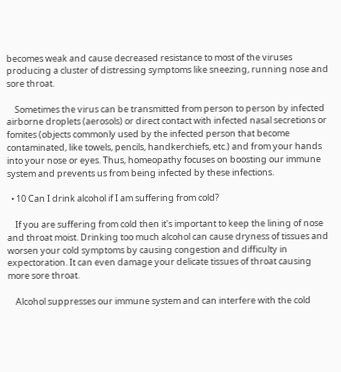becomes weak and cause decreased resistance to most of the viruses producing a cluster of distressing symptoms like sneezing, running nose and sore throat.

    Sometimes the virus can be transmitted from person to person by infected airborne droplets (aerosols) or direct contact with infected nasal secretions or fomites (objects commonly used by the infected person that become contaminated, like towels, pencils, handkerchiefs, etc.) and from your hands into your nose or eyes. Thus, homeopathy focuses on boosting our immune system and prevents us from being infected by these infections.

  • 10 Can I drink alcohol if I am suffering from cold?

    If you are suffering from cold then it's important to keep the lining of nose and throat moist. Drinking too much alcohol can cause dryness of tissues and worsen your cold symptoms by causing congestion and difficulty in expectoration. It can even damage your delicate tissues of throat causing more sore throat.

    Alcohol suppresses our immune system and can interfere with the cold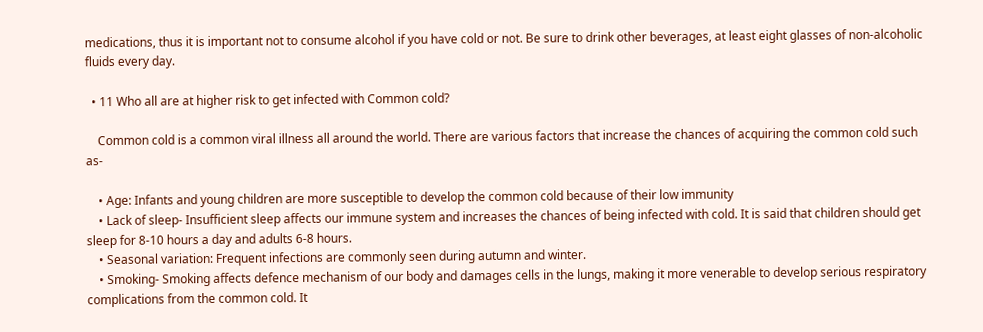medications, thus it is important not to consume alcohol if you have cold or not. Be sure to drink other beverages, at least eight glasses of non-alcoholic fluids every day.

  • 11 Who all are at higher risk to get infected with Common cold?

    Common cold is a common viral illness all around the world. There are various factors that increase the chances of acquiring the common cold such as-

    • Age: Infants and young children are more susceptible to develop the common cold because of their low immunity
    • Lack of sleep- Insufficient sleep affects our immune system and increases the chances of being infected with cold. It is said that children should get sleep for 8-10 hours a day and adults 6-8 hours.
    • Seasonal variation: Frequent infections are commonly seen during autumn and winter.
    • Smoking- Smoking affects defence mechanism of our body and damages cells in the lungs, making it more venerable to develop serious respiratory complications from the common cold. It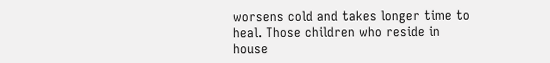worsens cold and takes longer time to heal. Those children who reside in house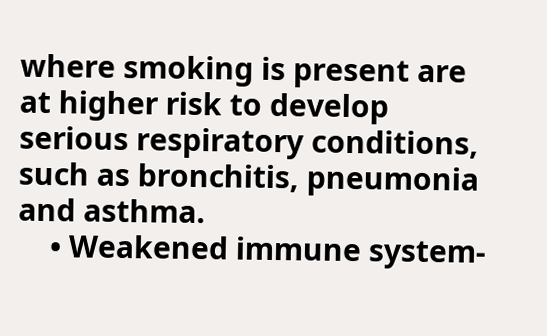where smoking is present are at higher risk to develop serious respiratory conditions, such as bronchitis, pneumonia and asthma.
    • Weakened immune system-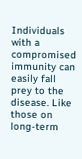Individuals with a compromised immunity can easily fall prey to the disease. Like those on long-term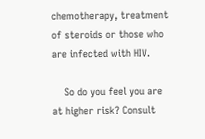chemotherapy, treatment of steroids or those who are infected with HIV.

    So do you feel you are at higher risk? Consult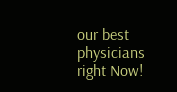our best physicians right Now!